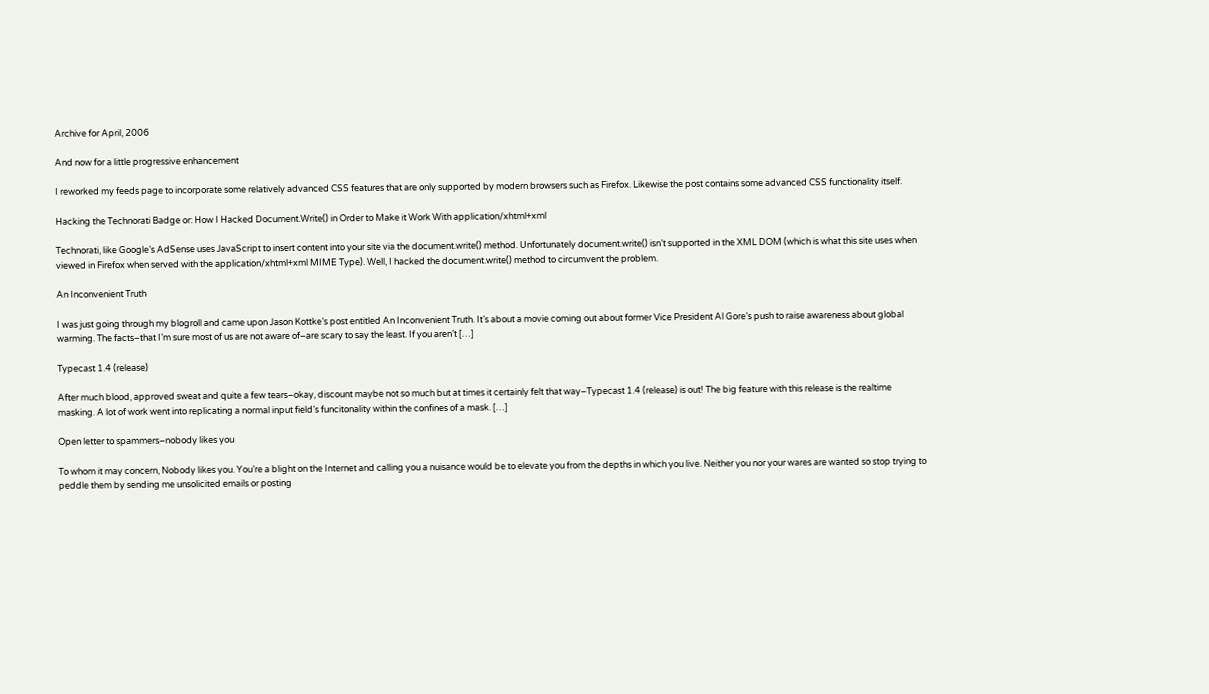Archive for April, 2006

And now for a little progressive enhancement

I reworked my feeds page to incorporate some relatively advanced CSS features that are only supported by modern browsers such as Firefox. Likewise the post contains some advanced CSS functionality itself.

Hacking the Technorati Badge or: How I Hacked Document.Write() in Order to Make it Work With application/xhtml+xml

Technorati, like Google’s AdSense uses JavaScript to insert content into your site via the document.write() method. Unfortunately document.write() isn’t supported in the XML DOM (which is what this site uses when viewed in Firefox when served with the application/xhtml+xml MIME Type). Well, I hacked the document.write() method to circumvent the problem.

An Inconvenient Truth

I was just going through my blogroll and came upon Jason Kottke’s post entitled An Inconvenient Truth. It’s about a movie coming out about former Vice President Al Gore’s push to raise awareness about global warming. The facts–that I’m sure most of us are not aware of–are scary to say the least. If you aren’t […]

Typecast 1.4 (release)

After much blood, approved sweat and quite a few tears–okay, discount maybe not so much but at times it certainly felt that way–Typecast 1.4 (release) is out! The big feature with this release is the realtime masking. A lot of work went into replicating a normal input field’s funcitonality within the confines of a mask. […]

Open letter to spammers–nobody likes you

To whom it may concern, Nobody likes you. You’re a blight on the Internet and calling you a nuisance would be to elevate you from the depths in which you live. Neither you nor your wares are wanted so stop trying to peddle them by sending me unsolicited emails or posting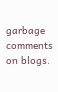garbage comments on blogs.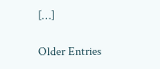[…]

Older Entries